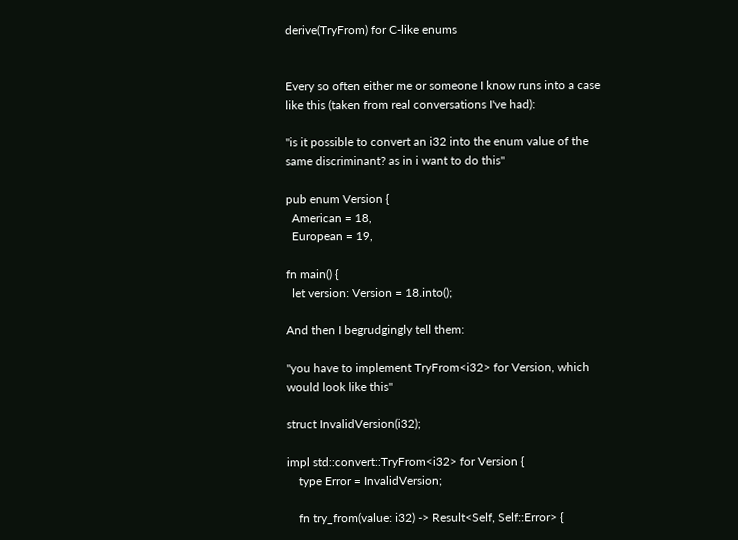derive(TryFrom) for C-like enums


Every so often either me or someone I know runs into a case like this (taken from real conversations I've had):

"is it possible to convert an i32 into the enum value of the same discriminant? as in i want to do this"

pub enum Version {
  American = 18,
  European = 19,

fn main() {
  let version: Version = 18.into();

And then I begrudgingly tell them:

"you have to implement TryFrom<i32> for Version, which would look like this"

struct InvalidVersion(i32);

impl std::convert::TryFrom<i32> for Version {
    type Error = InvalidVersion;

    fn try_from(value: i32) -> Result<Self, Self::Error> {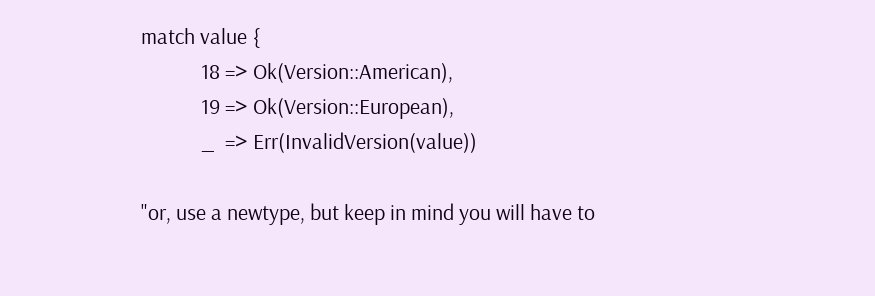match value {
            18 => Ok(Version::American),
            19 => Ok(Version::European),
            _  => Err(InvalidVersion(value))

"or, use a newtype, but keep in mind you will have to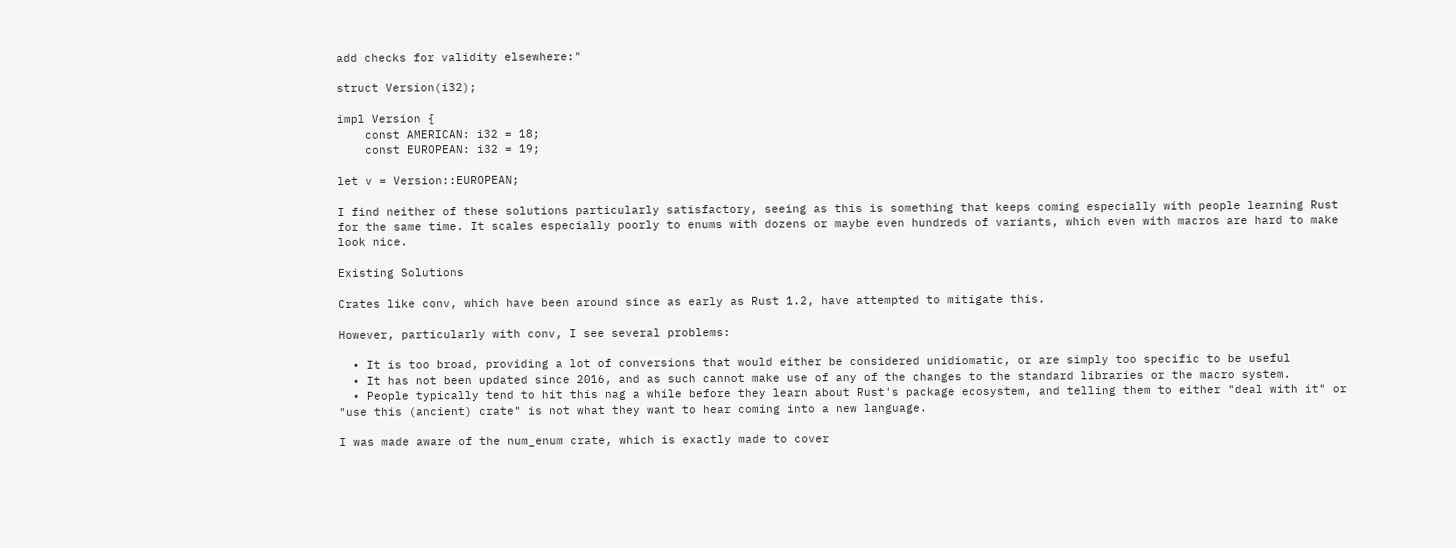add checks for validity elsewhere:"

struct Version(i32);

impl Version {
    const AMERICAN: i32 = 18;
    const EUROPEAN: i32 = 19;

let v = Version::EUROPEAN;

I find neither of these solutions particularly satisfactory, seeing as this is something that keeps coming especially with people learning Rust for the same time. It scales especially poorly to enums with dozens or maybe even hundreds of variants, which even with macros are hard to make look nice.

Existing Solutions

Crates like conv, which have been around since as early as Rust 1.2, have attempted to mitigate this.

However, particularly with conv, I see several problems:

  • It is too broad, providing a lot of conversions that would either be considered unidiomatic, or are simply too specific to be useful
  • It has not been updated since 2016, and as such cannot make use of any of the changes to the standard libraries or the macro system.
  • People typically tend to hit this nag a while before they learn about Rust's package ecosystem, and telling them to either "deal with it" or "use this (ancient) crate" is not what they want to hear coming into a new language.

I was made aware of the num_enum crate, which is exactly made to cover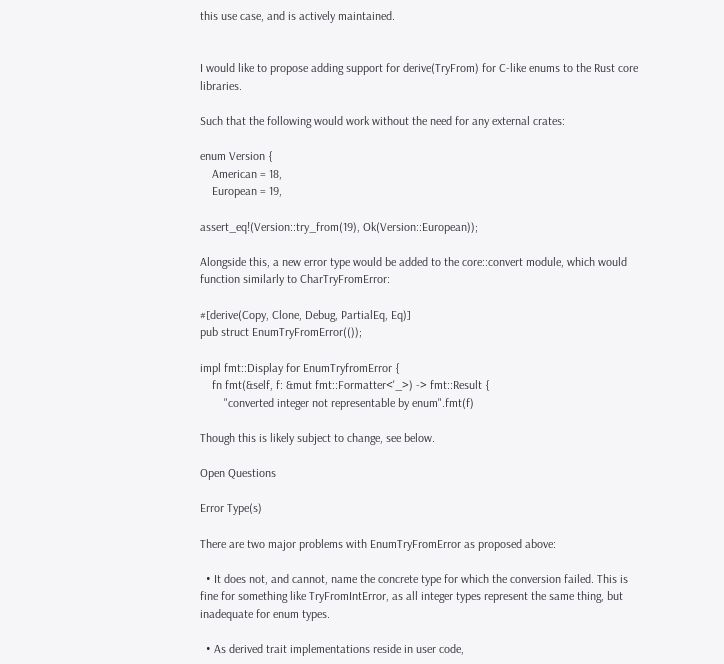this use case, and is actively maintained.


I would like to propose adding support for derive(TryFrom) for C-like enums to the Rust core libraries.

Such that the following would work without the need for any external crates:

enum Version {
    American = 18,
    European = 19,

assert_eq!(Version::try_from(19), Ok(Version::European));

Alongside this, a new error type would be added to the core::convert module, which would function similarly to CharTryFromError:

#[derive(Copy, Clone, Debug, PartialEq, Eq)]
pub struct EnumTryFromError(());

impl fmt::Display for EnumTryfromError {
    fn fmt(&self, f: &mut fmt::Formatter<'_>) -> fmt::Result {
        "converted integer not representable by enum".fmt(f)

Though this is likely subject to change, see below.

Open Questions

Error Type(s)

There are two major problems with EnumTryFromError as proposed above:

  • It does not, and cannot, name the concrete type for which the conversion failed. This is fine for something like TryFromIntError, as all integer types represent the same thing, but inadequate for enum types.

  • As derived trait implementations reside in user code,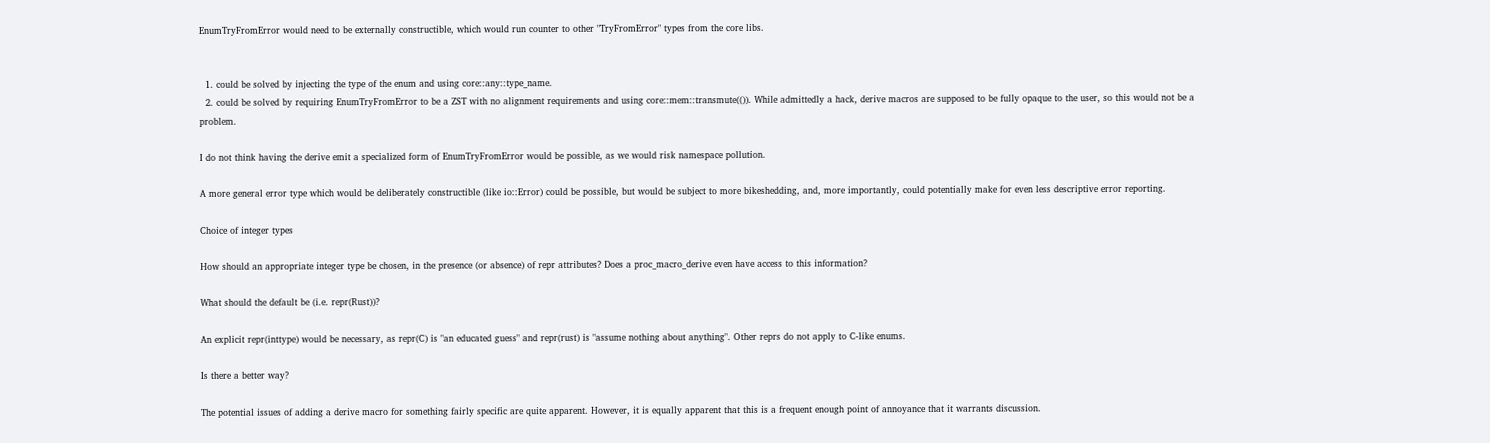EnumTryFromError would need to be externally constructible, which would run counter to other "TryFromError" types from the core libs.


  1. could be solved by injecting the type of the enum and using core::any::type_name.
  2. could be solved by requiring EnumTryFromError to be a ZST with no alignment requirements and using core::mem::transmute(()). While admittedly a hack, derive macros are supposed to be fully opaque to the user, so this would not be a problem.

I do not think having the derive emit a specialized form of EnumTryFromError would be possible, as we would risk namespace pollution.

A more general error type which would be deliberately constructible (like io::Error) could be possible, but would be subject to more bikeshedding, and, more importantly, could potentially make for even less descriptive error reporting.

Choice of integer types

How should an appropriate integer type be chosen, in the presence (or absence) of repr attributes? Does a proc_macro_derive even have access to this information?

What should the default be (i.e. repr(Rust))?

An explicit repr(inttype) would be necessary, as repr(C) is "an educated guess" and repr(rust) is "assume nothing about anything". Other reprs do not apply to C-like enums.

Is there a better way?

The potential issues of adding a derive macro for something fairly specific are quite apparent. However, it is equally apparent that this is a frequent enough point of annoyance that it warrants discussion.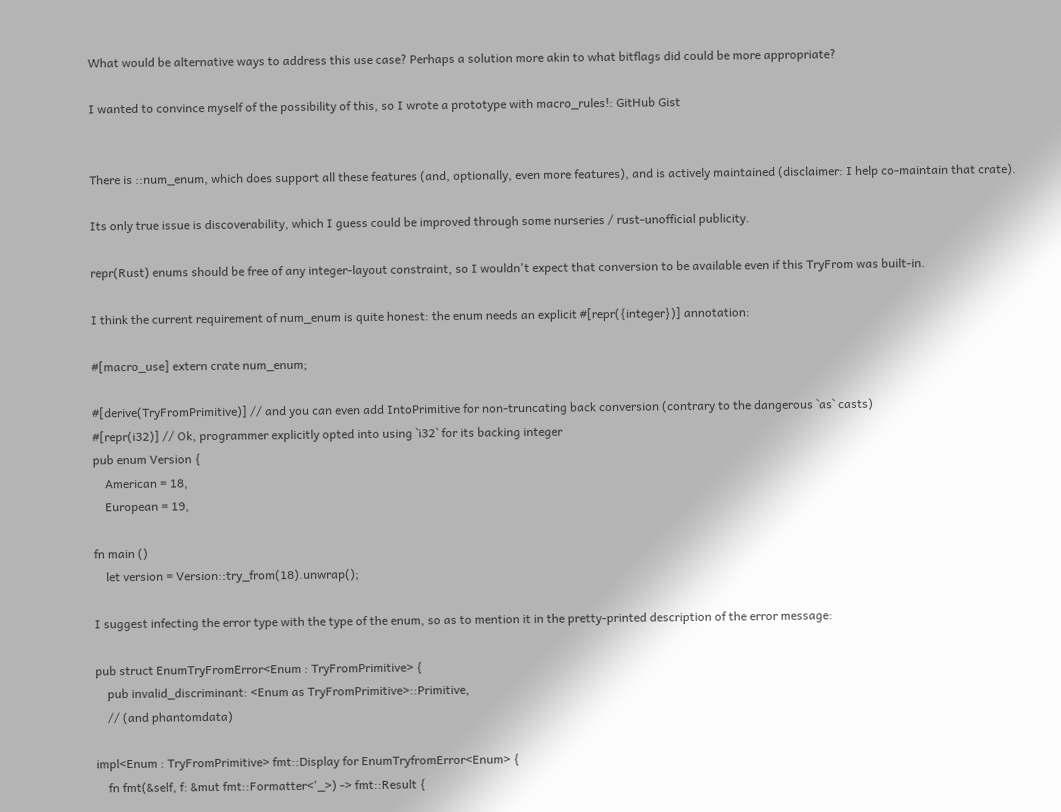What would be alternative ways to address this use case? Perhaps a solution more akin to what bitflags did could be more appropriate?

I wanted to convince myself of the possibility of this, so I wrote a prototype with macro_rules!: GitHub Gist


There is ::num_enum, which does support all these features (and, optionally, even more features), and is actively maintained (disclaimer: I help co-maintain that crate).

Its only true issue is discoverability, which I guess could be improved through some nurseries / rust-unofficial publicity.

repr(Rust) enums should be free of any integer-layout constraint, so I wouldn't expect that conversion to be available even if this TryFrom was built-in.

I think the current requirement of num_enum is quite honest: the enum needs an explicit #[repr({integer})] annotation:

#[macro_use] extern crate num_enum;

#[derive(TryFromPrimitive)] // and you can even add IntoPrimitive for non-truncating back conversion (contrary to the dangerous `as` casts)
#[repr(i32)] // Ok, programmer explicitly opted into using `i32` for its backing integer
pub enum Version {
    American = 18,
    European = 19,

fn main ()
    let version = Version::try_from(18).unwrap();

I suggest infecting the error type with the type of the enum, so as to mention it in the pretty-printed description of the error message:

pub struct EnumTryFromError<Enum : TryFromPrimitive> {
    pub invalid_discriminant: <Enum as TryFromPrimitive>::Primitive,
    // (and phantomdata)

impl<Enum : TryFromPrimitive> fmt::Display for EnumTryfromError<Enum> {
    fn fmt(&self, f: &mut fmt::Formatter<'_>) -> fmt::Result {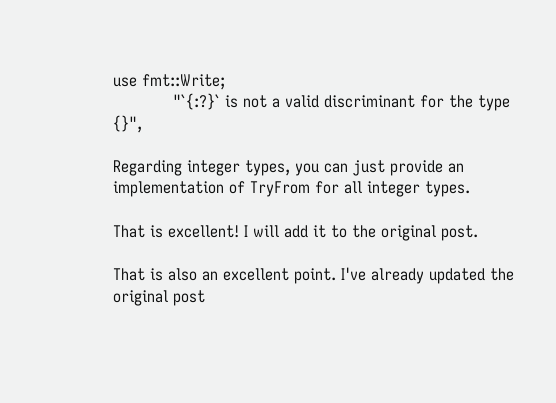use fmt::Write;
            "`{:?}` is not a valid discriminant for the type {}",

Regarding integer types, you can just provide an implementation of TryFrom for all integer types.

That is excellent! I will add it to the original post.

That is also an excellent point. I've already updated the original post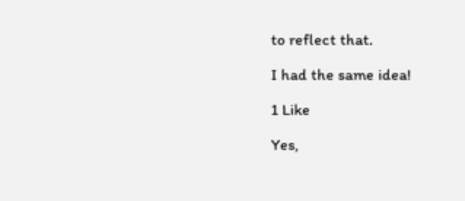to reflect that.

I had the same idea!

1 Like

Yes,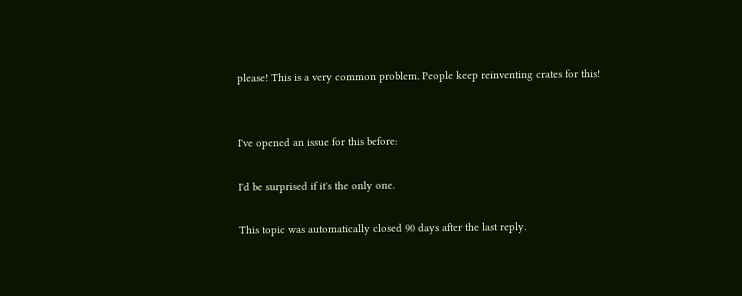please! This is a very common problem. People keep reinventing crates for this!


I've opened an issue for this before:

I'd be surprised if it's the only one.

This topic was automatically closed 90 days after the last reply.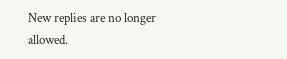New replies are no longer allowed.